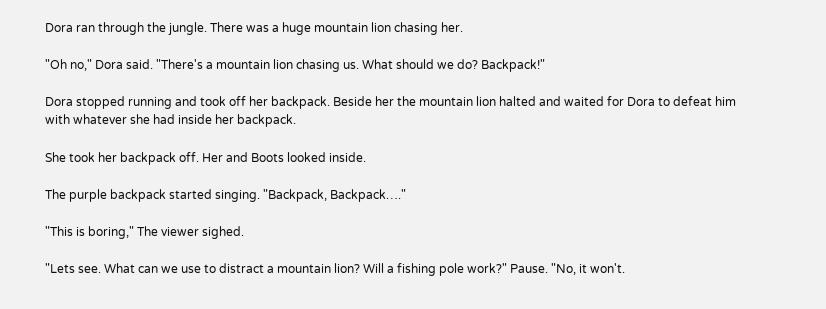Dora ran through the jungle. There was a huge mountain lion chasing her.

"Oh no," Dora said. "There's a mountain lion chasing us. What should we do? Backpack!"

Dora stopped running and took off her backpack. Beside her the mountain lion halted and waited for Dora to defeat him with whatever she had inside her backpack.

She took her backpack off. Her and Boots looked inside.

The purple backpack started singing. "Backpack, Backpack…."

"This is boring," The viewer sighed.

"Lets see. What can we use to distract a mountain lion? Will a fishing pole work?" Pause. "No, it won't.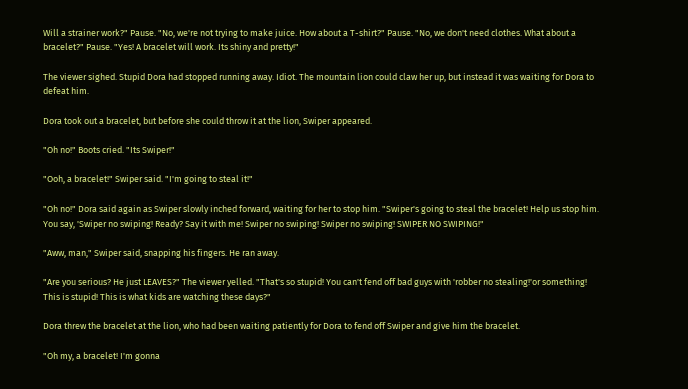Will a strainer work?" Pause. "No, we're not trying to make juice. How about a T-shirt?" Pause. "No, we don't need clothes. What about a bracelet?" Pause. "Yes! A bracelet will work. Its shiny and pretty!"

The viewer sighed. Stupid Dora had stopped running away. Idiot. The mountain lion could claw her up, but instead it was waiting for Dora to defeat him.

Dora took out a bracelet, but before she could throw it at the lion, Swiper appeared.

"Oh no!" Boots cried. "Its Swiper!"

"Ooh, a bracelet!" Swiper said. "I'm going to steal it!"

"Oh no!" Dora said again as Swiper slowly inched forward, waiting for her to stop him. "Swiper's going to steal the bracelet! Help us stop him. You say, 'Swiper no swiping! Ready? Say it with me! Swiper no swiping! Swiper no swiping! SWIPER NO SWIPING!"

"Aww, man," Swiper said, snapping his fingers. He ran away.

"Are you serious? He just LEAVES?" The viewer yelled. "That's so stupid! You can't fend off bad guys with 'robber no stealing!'or something! This is stupid! This is what kids are watching these days?"

Dora threw the bracelet at the lion, who had been waiting patiently for Dora to fend off Swiper and give him the bracelet.

"Oh my, a bracelet! I'm gonna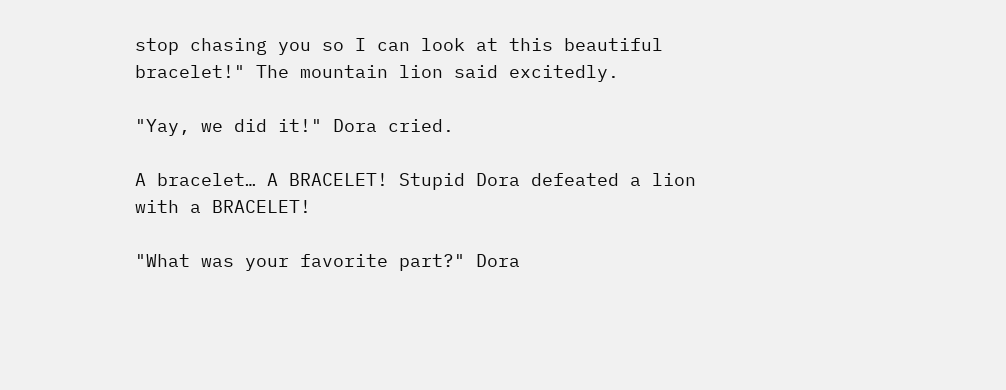stop chasing you so I can look at this beautiful bracelet!" The mountain lion said excitedly.

"Yay, we did it!" Dora cried.

A bracelet… A BRACELET! Stupid Dora defeated a lion with a BRACELET!

"What was your favorite part?" Dora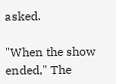asked.

"When the show ended," The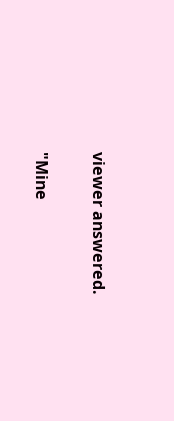viewer answered.

"Mine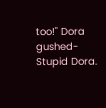too!" Dora gushed- Stupid Dora.